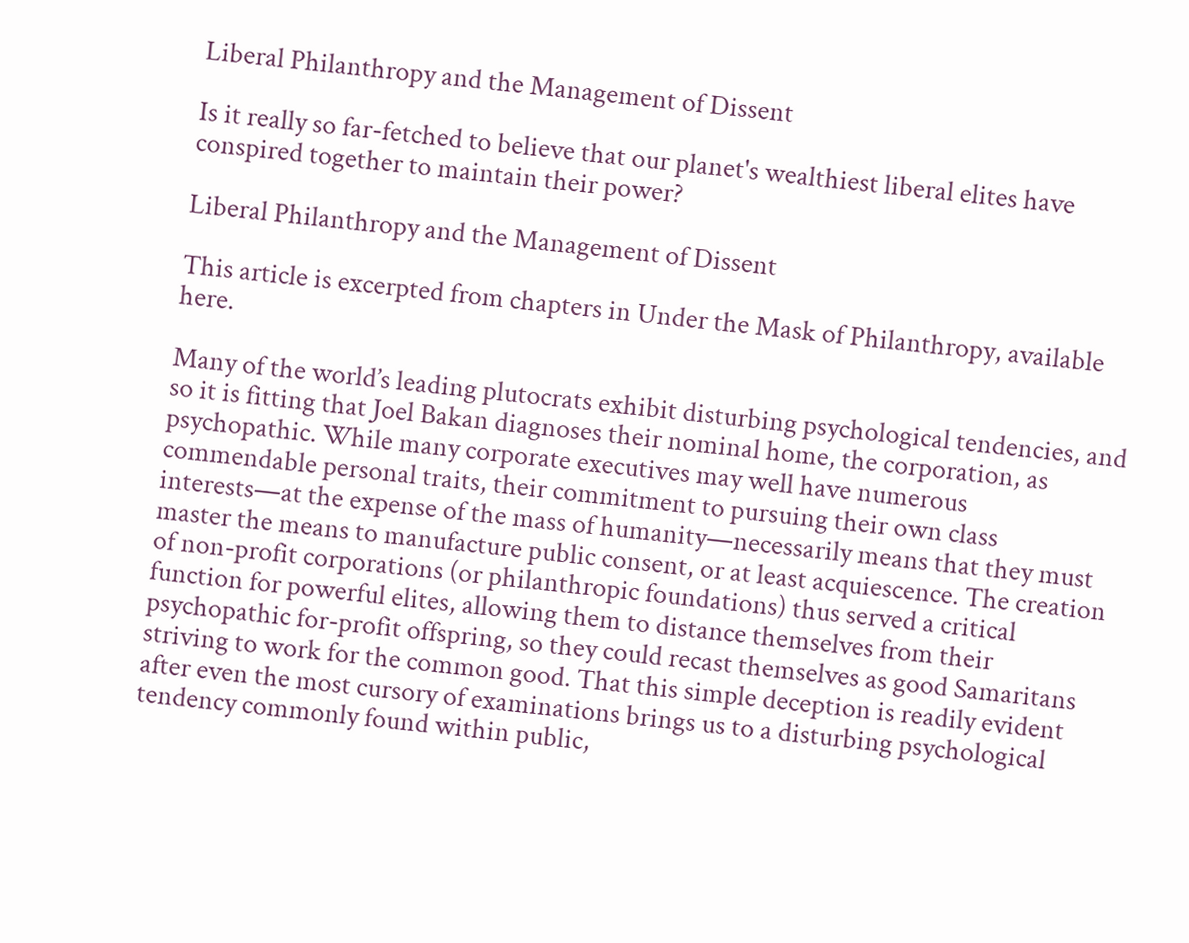Liberal Philanthropy and the Management of Dissent

Is it really so far-fetched to believe that our planet's wealthiest liberal elites have conspired together to maintain their power?

Liberal Philanthropy and the Management of Dissent

This article is excerpted from chapters in Under the Mask of Philanthropy, available here.

Many of the world’s leading plutocrats exhibit disturbing psychological tendencies, and so it is fitting that Joel Bakan diagnoses their nominal home, the corporation, as psychopathic. While many corporate executives may well have numerous commendable personal traits, their commitment to pursuing their own class interests—at the expense of the mass of humanity—necessarily means that they must master the means to manufacture public consent, or at least acquiescence. The creation of non-profit corporations (or philanthropic foundations) thus served a critical function for powerful elites, allowing them to distance themselves from their psychopathic for-profit offspring, so they could recast themselves as good Samaritans striving to work for the common good. That this simple deception is readily evident after even the most cursory of examinations brings us to a disturbing psychological tendency commonly found within public,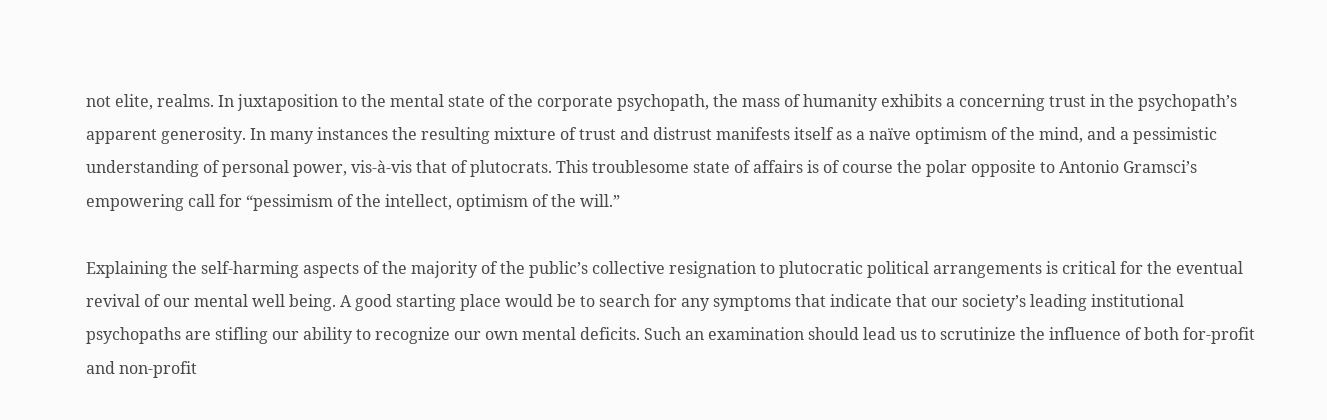not elite, realms. In juxtaposition to the mental state of the corporate psychopath, the mass of humanity exhibits a concerning trust in the psychopath’s apparent generosity. In many instances the resulting mixture of trust and distrust manifests itself as a naïve optimism of the mind, and a pessimistic understanding of personal power, vis-à-vis that of plutocrats. This troublesome state of affairs is of course the polar opposite to Antonio Gramsci’s empowering call for “pessimism of the intellect, optimism of the will.”

Explaining the self-harming aspects of the majority of the public’s collective resignation to plutocratic political arrangements is critical for the eventual revival of our mental well being. A good starting place would be to search for any symptoms that indicate that our society’s leading institutional psychopaths are stifling our ability to recognize our own mental deficits. Such an examination should lead us to scrutinize the influence of both for-profit and non-profit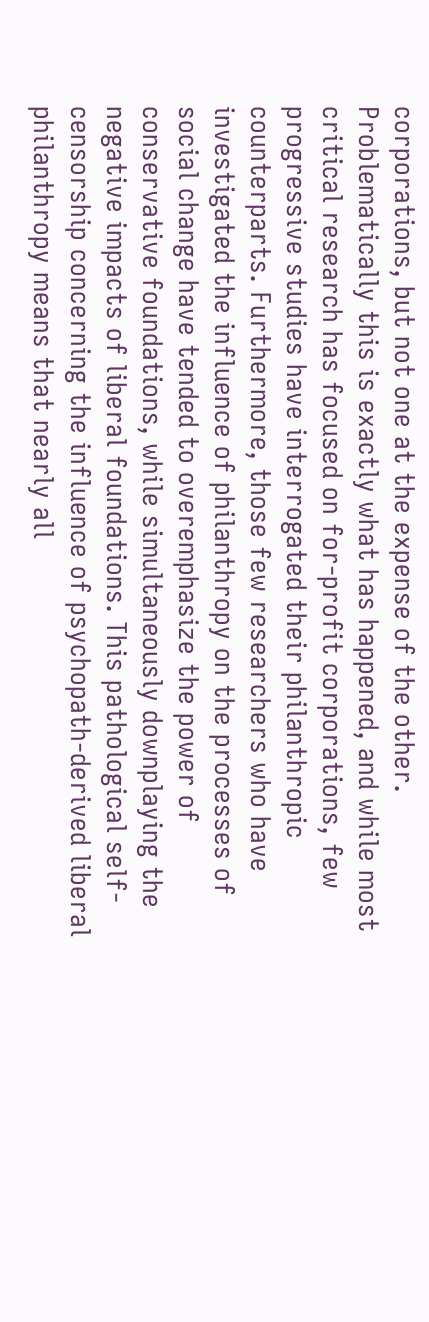corporations, but not one at the expense of the other. Problematically this is exactly what has happened, and while most critical research has focused on for-profit corporations, few progressive studies have interrogated their philanthropic counterparts. Furthermore, those few researchers who have investigated the influence of philanthropy on the processes of social change have tended to overemphasize the power of conservative foundations, while simultaneously downplaying the negative impacts of liberal foundations. This pathological self-censorship concerning the influence of psychopath-derived liberal philanthropy means that nearly all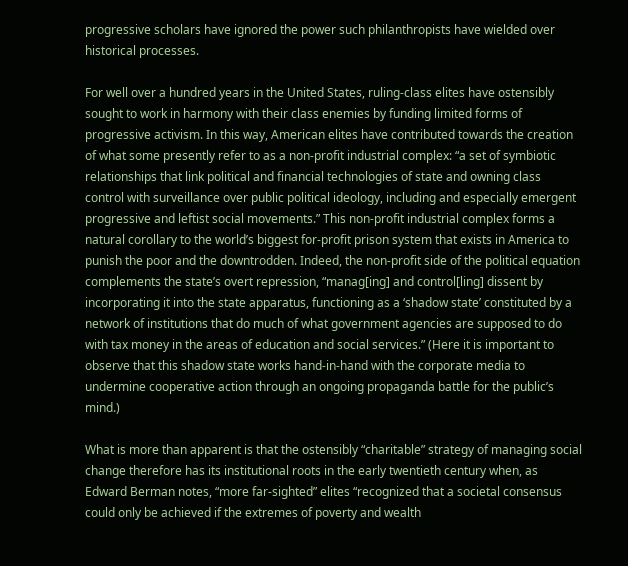progressive scholars have ignored the power such philanthropists have wielded over historical processes.

For well over a hundred years in the United States, ruling-class elites have ostensibly sought to work in harmony with their class enemies by funding limited forms of progressive activism. In this way, American elites have contributed towards the creation of what some presently refer to as a non-profit industrial complex: “a set of symbiotic relationships that link political and financial technologies of state and owning class control with surveillance over public political ideology, including and especially emergent progressive and leftist social movements.” This non-profit industrial complex forms a natural corollary to the world’s biggest for-profit prison system that exists in America to punish the poor and the downtrodden. Indeed, the non-profit side of the political equation complements the state’s overt repression, “manag[ing] and control[ling] dissent by incorporating it into the state apparatus, functioning as a ‘shadow state’ constituted by a network of institutions that do much of what government agencies are supposed to do with tax money in the areas of education and social services.” (Here it is important to observe that this shadow state works hand-in-hand with the corporate media to undermine cooperative action through an ongoing propaganda battle for the public’s mind.)

What is more than apparent is that the ostensibly “charitable” strategy of managing social change therefore has its institutional roots in the early twentieth century when, as Edward Berman notes, “more far-sighted” elites “recognized that a societal consensus could only be achieved if the extremes of poverty and wealth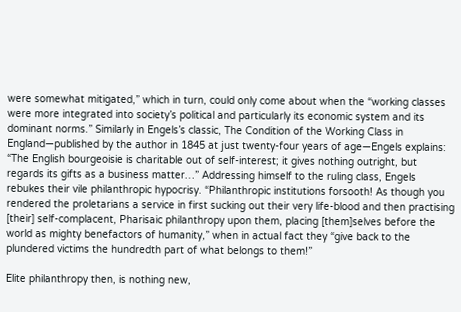were somewhat mitigated,” which in turn, could only come about when the “working classes were more integrated into society’s political and particularly its economic system and its dominant norms.” Similarly in Engels’s classic, The Condition of the Working Class in England—published by the author in 1845 at just twenty-four years of age—Engels explains: “The English bourgeoisie is charitable out of self-interest; it gives nothing outright, but regards its gifts as a business matter…” Addressing himself to the ruling class, Engels rebukes their vile philanthropic hypocrisy. “Philanthropic institutions forsooth! As though you rendered the proletarians a service in first sucking out their very life-blood and then practising [their] self-complacent, Pharisaic philanthropy upon them, placing [them]selves before the world as mighty benefactors of humanity,” when in actual fact they “give back to the plundered victims the hundredth part of what belongs to them!”

Elite philanthropy then, is nothing new,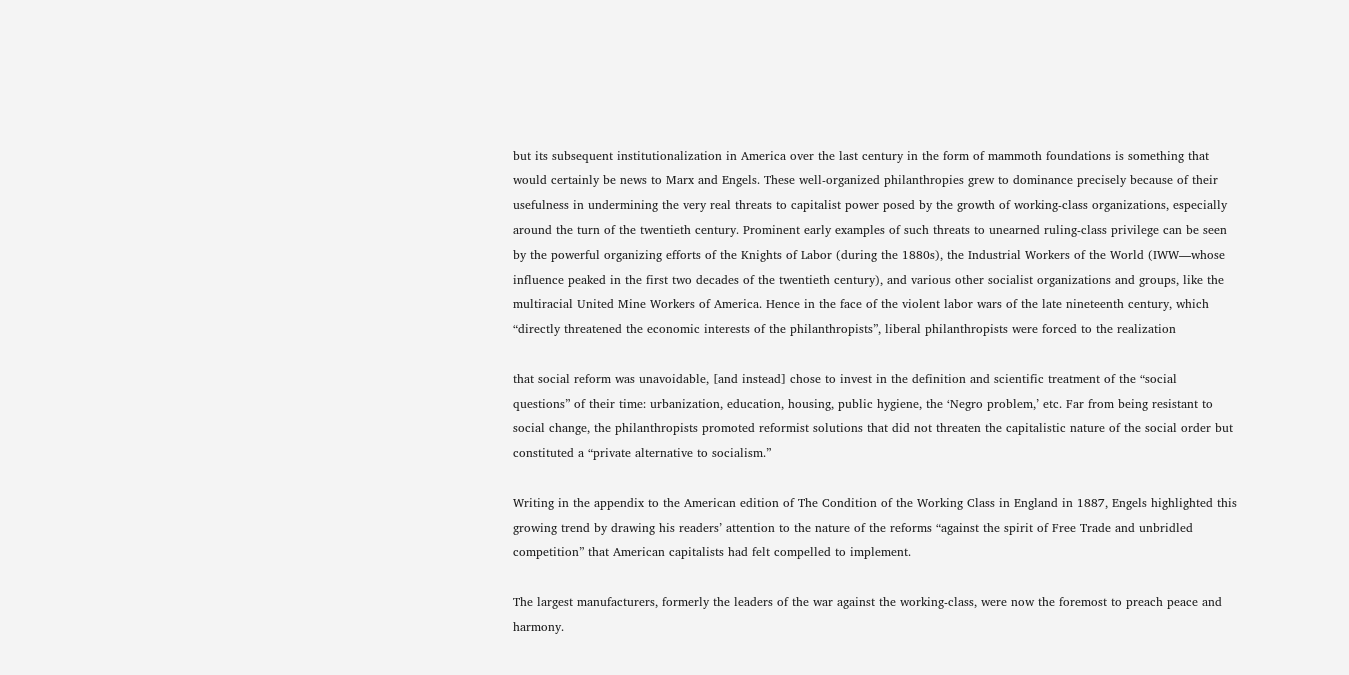but its subsequent institutionalization in America over the last century in the form of mammoth foundations is something that would certainly be news to Marx and Engels. These well-organized philanthropies grew to dominance precisely because of their usefulness in undermining the very real threats to capitalist power posed by the growth of working-class organizations, especially around the turn of the twentieth century. Prominent early examples of such threats to unearned ruling-class privilege can be seen by the powerful organizing efforts of the Knights of Labor (during the 1880s), the Industrial Workers of the World (IWW—whose influence peaked in the first two decades of the twentieth century), and various other socialist organizations and groups, like the multiracial United Mine Workers of America. Hence in the face of the violent labor wars of the late nineteenth century, which “directly threatened the economic interests of the philanthropists”, liberal philanthropists were forced to the realization

that social reform was unavoidable, [and instead] chose to invest in the definition and scientific treatment of the “social questions” of their time: urbanization, education, housing, public hygiene, the ‘Negro problem,’ etc. Far from being resistant to social change, the philanthropists promoted reformist solutions that did not threaten the capitalistic nature of the social order but constituted a “private alternative to socialism.”

Writing in the appendix to the American edition of The Condition of the Working Class in England in 1887, Engels highlighted this growing trend by drawing his readers’ attention to the nature of the reforms “against the spirit of Free Trade and unbridled competition” that American capitalists had felt compelled to implement.

The largest manufacturers, formerly the leaders of the war against the working-class, were now the foremost to preach peace and harmony.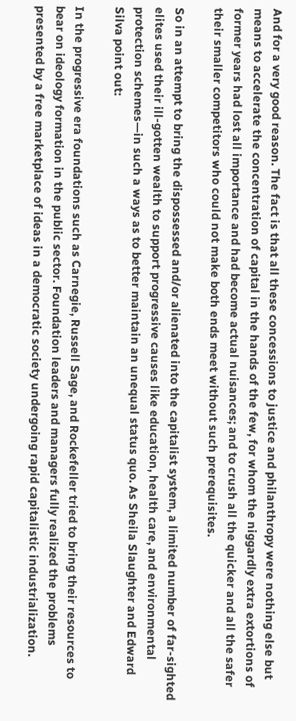And for a very good reason. The fact is that all these concessions to justice and philanthropy were nothing else but means to accelerate the concentration of capital in the hands of the few, for whom the niggardly extra extortions of former years had lost all importance and had become actual nuisances; and to crush all the quicker and all the safer their smaller competitors who could not make both ends meet without such prerequisites.

So in an attempt to bring the dispossessed and/or alienated into the capitalist system, a limited number of far-sighted elites used their ill-gotten wealth to support progressive causes like education, health care, and environmental protection schemes—in such a ways as to better maintain an unequal status quo. As Sheila Slaughter and Edward Silva point out:

In the progressive era foundations such as Carnegie, Russell Sage, and Rockefeller tried to bring their resources to bear on ideology formation in the public sector. Foundation leaders and managers fully realized the problems presented by a free marketplace of ideas in a democratic society undergoing rapid capitalistic industrialization.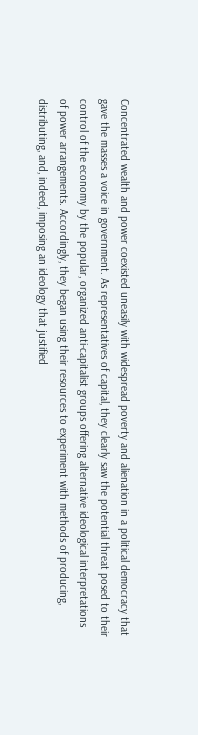Concentrated wealth and power coexisted uneasily with widespread poverty and alienation in a political democracy that gave the masses a voice in government. As representatives of capital, they clearly saw the potential threat posed to their control of the economy by the popular, organized anti-capitalist groups offering alternative ideological interpretations of power arrangements. Accordingly, they began using their resources to experiment with methods of producing, distributing, and, indeed, imposing an ideology that justified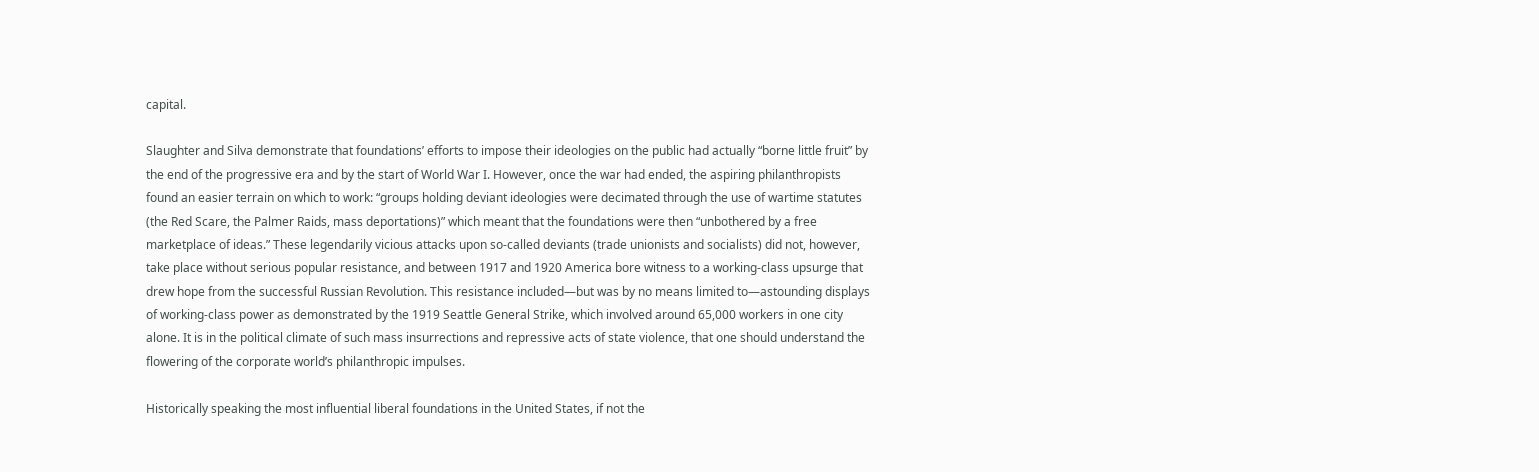capital.

Slaughter and Silva demonstrate that foundations’ efforts to impose their ideologies on the public had actually “borne little fruit” by the end of the progressive era and by the start of World War I. However, once the war had ended, the aspiring philanthropists found an easier terrain on which to work: “groups holding deviant ideologies were decimated through the use of wartime statutes (the Red Scare, the Palmer Raids, mass deportations)” which meant that the foundations were then “unbothered by a free marketplace of ideas.” These legendarily vicious attacks upon so-called deviants (trade unionists and socialists) did not, however, take place without serious popular resistance, and between 1917 and 1920 America bore witness to a working-class upsurge that drew hope from the successful Russian Revolution. This resistance included—but was by no means limited to—astounding displays of working-class power as demonstrated by the 1919 Seattle General Strike, which involved around 65,000 workers in one city alone. It is in the political climate of such mass insurrections and repressive acts of state violence, that one should understand the flowering of the corporate world’s philanthropic impulses.

Historically speaking the most influential liberal foundations in the United States, if not the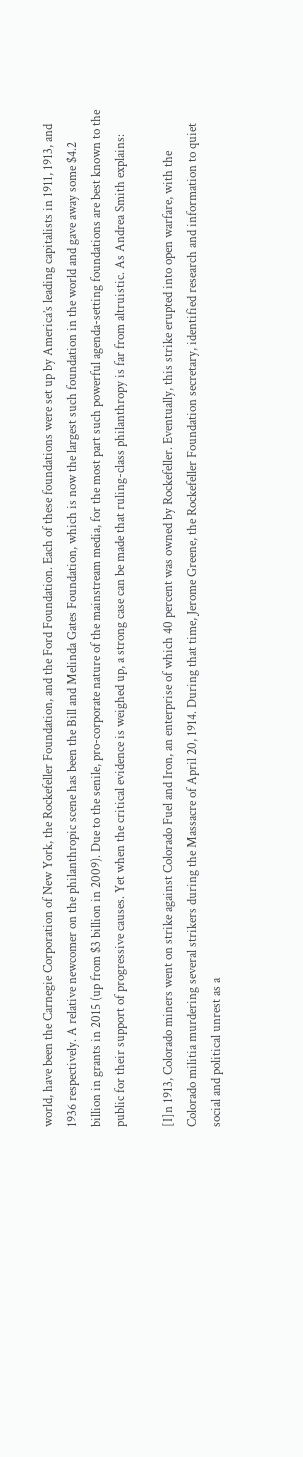world, have been the Carnegie Corporation of New York, the Rockefeller Foundation, and the Ford Foundation. Each of these foundations were set up by America’s leading capitalists in 1911, 1913, and 1936 respectively. A relative newcomer on the philanthropic scene has been the Bill and Melinda Gates Foundation, which is now the largest such foundation in the world and gave away some $4.2 billion in grants in 2015 (up from $3 billion in 2009). Due to the senile, pro-corporate nature of the mainstream media, for the most part such powerful agenda-setting foundations are best known to the public for their support of progressive causes. Yet when the critical evidence is weighed up, a strong case can be made that ruling-class philanthropy is far from altruistic. As Andrea Smith explains:

[I]n 1913, Colorado miners went on strike against Colorado Fuel and Iron, an enterprise of which 40 percent was owned by Rockefeller. Eventually, this strike erupted into open warfare, with the Colorado militia murdering several strikers during the Massacre of April 20, 1914. During that time, Jerome Greene, the Rockefeller Foundation secretary, identified research and information to quiet social and political unrest as a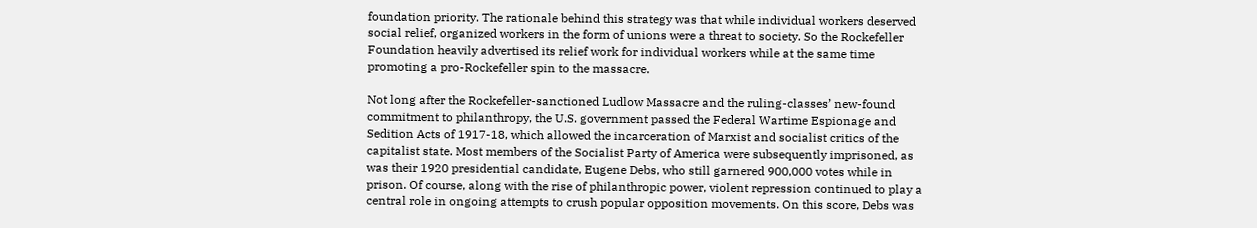foundation priority. The rationale behind this strategy was that while individual workers deserved social relief, organized workers in the form of unions were a threat to society. So the Rockefeller Foundation heavily advertised its relief work for individual workers while at the same time promoting a pro-Rockefeller spin to the massacre.

Not long after the Rockefeller-sanctioned Ludlow Massacre and the ruling-classes’ new-found commitment to philanthropy, the U.S. government passed the Federal Wartime Espionage and Sedition Acts of 1917-18, which allowed the incarceration of Marxist and socialist critics of the capitalist state. Most members of the Socialist Party of America were subsequently imprisoned, as was their 1920 presidential candidate, Eugene Debs, who still garnered 900,000 votes while in prison. Of course, along with the rise of philanthropic power, violent repression continued to play a central role in ongoing attempts to crush popular opposition movements. On this score, Debs was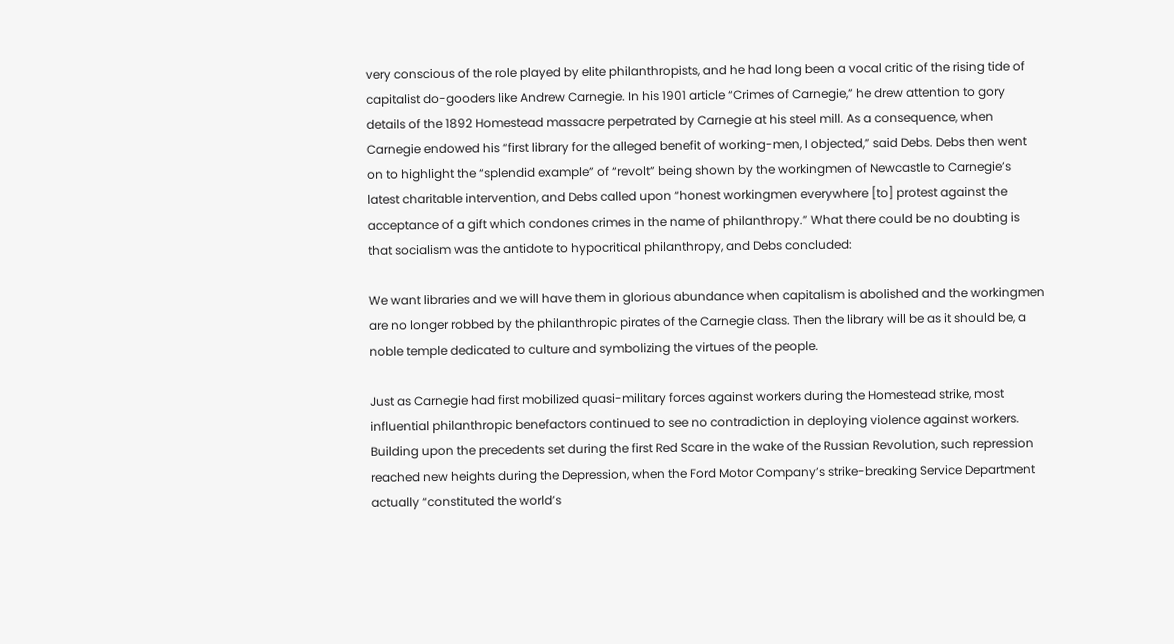very conscious of the role played by elite philanthropists, and he had long been a vocal critic of the rising tide of capitalist do-gooders like Andrew Carnegie. In his 1901 article “Crimes of Carnegie,” he drew attention to gory details of the 1892 Homestead massacre perpetrated by Carnegie at his steel mill. As a consequence, when Carnegie endowed his “first library for the alleged benefit of working-men, I objected,” said Debs. Debs then went on to highlight the “splendid example” of “revolt” being shown by the workingmen of Newcastle to Carnegie’s latest charitable intervention, and Debs called upon “honest workingmen everywhere [to] protest against the acceptance of a gift which condones crimes in the name of philanthropy.” What there could be no doubting is that socialism was the antidote to hypocritical philanthropy, and Debs concluded:

We want libraries and we will have them in glorious abundance when capitalism is abolished and the workingmen are no longer robbed by the philanthropic pirates of the Carnegie class. Then the library will be as it should be, a noble temple dedicated to culture and symbolizing the virtues of the people.

Just as Carnegie had first mobilized quasi-military forces against workers during the Homestead strike, most influential philanthropic benefactors continued to see no contradiction in deploying violence against workers. Building upon the precedents set during the first Red Scare in the wake of the Russian Revolution, such repression reached new heights during the Depression, when the Ford Motor Company’s strike-breaking Service Department actually “constituted the world’s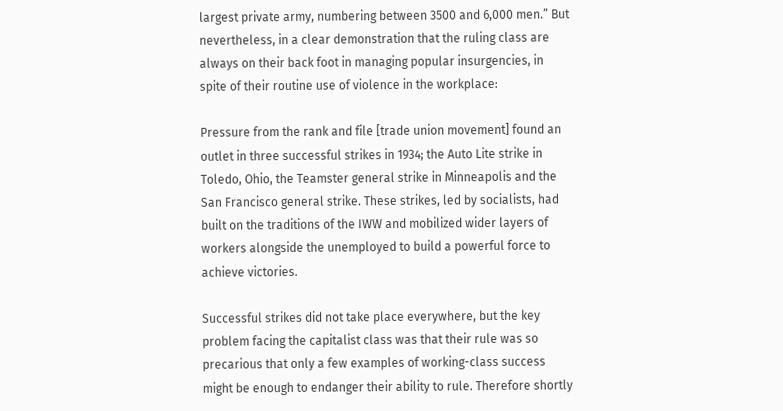largest private army, numbering between 3500 and 6,000 men.” But nevertheless, in a clear demonstration that the ruling class are always on their back foot in managing popular insurgencies, in spite of their routine use of violence in the workplace:

Pressure from the rank and file [trade union movement] found an outlet in three successful strikes in 1934; the Auto Lite strike in Toledo, Ohio, the Teamster general strike in Minneapolis and the San Francisco general strike. These strikes, led by socialists, had built on the traditions of the IWW and mobilized wider layers of workers alongside the unemployed to build a powerful force to achieve victories.

Successful strikes did not take place everywhere, but the key problem facing the capitalist class was that their rule was so precarious that only a few examples of working-class success might be enough to endanger their ability to rule. Therefore shortly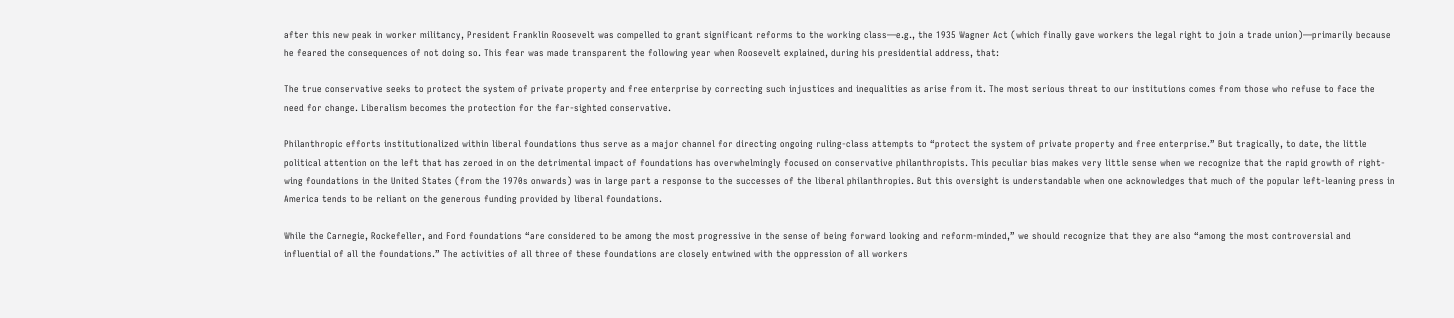after this new peak in worker militancy, President Franklin Roosevelt was compelled to grant significant reforms to the working class—e.g., the 1935 Wagner Act (which finally gave workers the legal right to join a trade union)—primarily because he feared the consequences of not doing so. This fear was made transparent the following year when Roosevelt explained, during his presidential address, that:

The true conservative seeks to protect the system of private property and free enterprise by correcting such injustices and inequalities as arise from it. The most serious threat to our institutions comes from those who refuse to face the need for change. Liberalism becomes the protection for the far-sighted conservative.

Philanthropic efforts institutionalized within liberal foundations thus serve as a major channel for directing ongoing ruling-class attempts to “protect the system of private property and free enterprise.” But tragically, to date, the little political attention on the left that has zeroed in on the detrimental impact of foundations has overwhelmingly focused on conservative philanthropists. This peculiar bias makes very little sense when we recognize that the rapid growth of right-wing foundations in the United States (from the 1970s onwards) was in large part a response to the successes of the liberal philanthropies. But this oversight is understandable when one acknowledges that much of the popular left-leaning press in America tends to be reliant on the generous funding provided by liberal foundations.

While the Carnegie, Rockefeller, and Ford foundations “are considered to be among the most progressive in the sense of being forward looking and reform-minded,” we should recognize that they are also “among the most controversial and influential of all the foundations.” The activities of all three of these foundations are closely entwined with the oppression of all workers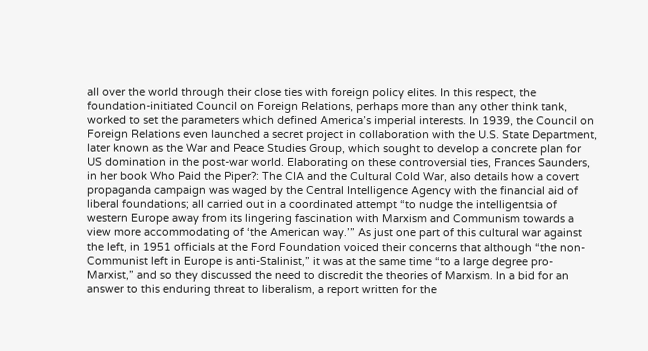all over the world through their close ties with foreign policy elites. In this respect, the foundation-initiated Council on Foreign Relations, perhaps more than any other think tank, worked to set the parameters which defined America’s imperial interests. In 1939, the Council on Foreign Relations even launched a secret project in collaboration with the U.S. State Department, later known as the War and Peace Studies Group, which sought to develop a concrete plan for US domination in the post-war world. Elaborating on these controversial ties, Frances Saunders, in her book Who Paid the Piper?: The CIA and the Cultural Cold War, also details how a covert propaganda campaign was waged by the Central Intelligence Agency with the financial aid of liberal foundations; all carried out in a coordinated attempt “to nudge the intelligentsia of western Europe away from its lingering fascination with Marxism and Communism towards a view more accommodating of ‘the American way.’” As just one part of this cultural war against the left, in 1951 officials at the Ford Foundation voiced their concerns that although “the non-Communist left in Europe is anti-Stalinist,” it was at the same time “to a large degree pro-Marxist,” and so they discussed the need to discredit the theories of Marxism. In a bid for an answer to this enduring threat to liberalism, a report written for the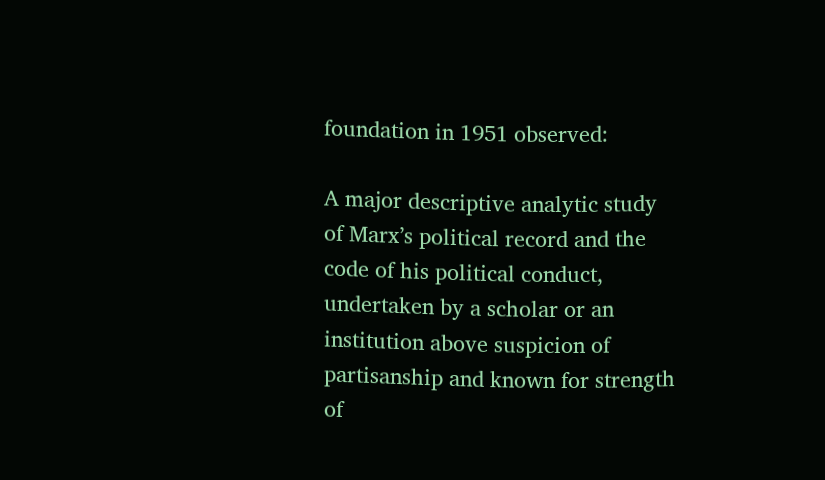foundation in 1951 observed:

A major descriptive analytic study of Marx’s political record and the code of his political conduct, undertaken by a scholar or an institution above suspicion of partisanship and known for strength of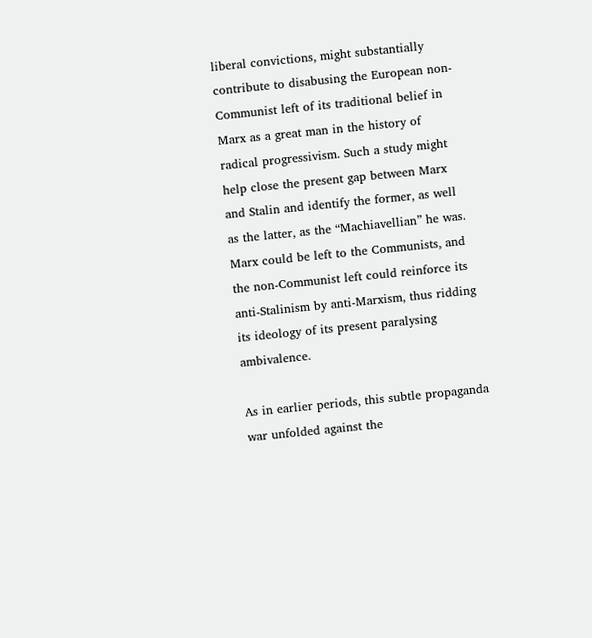liberal convictions, might substantially contribute to disabusing the European non-Communist left of its traditional belief in Marx as a great man in the history of radical progressivism. Such a study might help close the present gap between Marx and Stalin and identify the former, as well as the latter, as the “Machiavellian” he was. Marx could be left to the Communists, and the non-Communist left could reinforce its anti-Stalinism by anti-Marxism, thus ridding its ideology of its present paralysing ambivalence.

As in earlier periods, this subtle propaganda war unfolded against the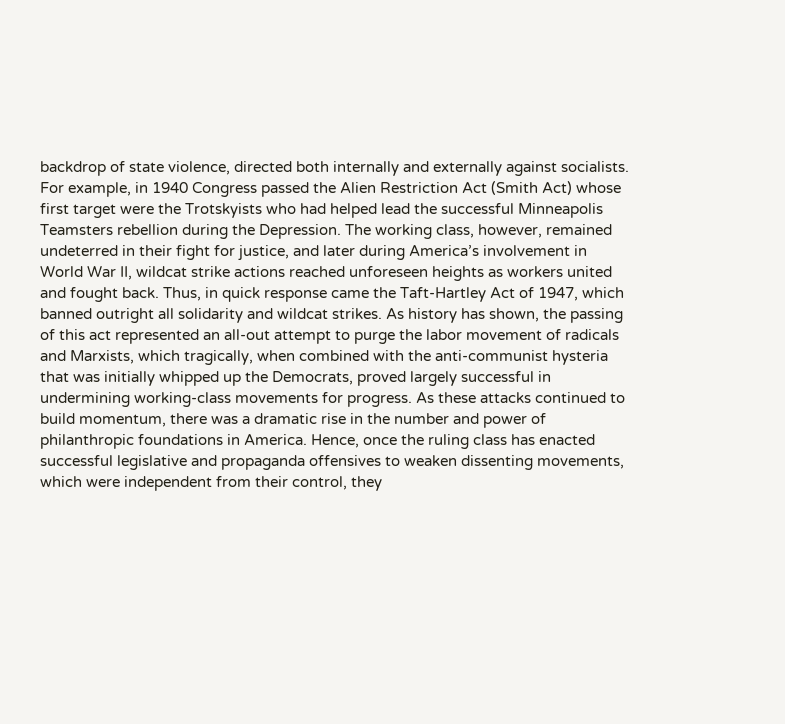backdrop of state violence, directed both internally and externally against socialists. For example, in 1940 Congress passed the Alien Restriction Act (Smith Act) whose first target were the Trotskyists who had helped lead the successful Minneapolis Teamsters rebellion during the Depression. The working class, however, remained undeterred in their fight for justice, and later during America’s involvement in World War II, wildcat strike actions reached unforeseen heights as workers united and fought back. Thus, in quick response came the Taft-Hartley Act of 1947, which banned outright all solidarity and wildcat strikes. As history has shown, the passing of this act represented an all-out attempt to purge the labor movement of radicals and Marxists, which tragically, when combined with the anti-communist hysteria that was initially whipped up the Democrats, proved largely successful in undermining working-class movements for progress. As these attacks continued to build momentum, there was a dramatic rise in the number and power of philanthropic foundations in America. Hence, once the ruling class has enacted successful legislative and propaganda offensives to weaken dissenting movements, which were independent from their control, they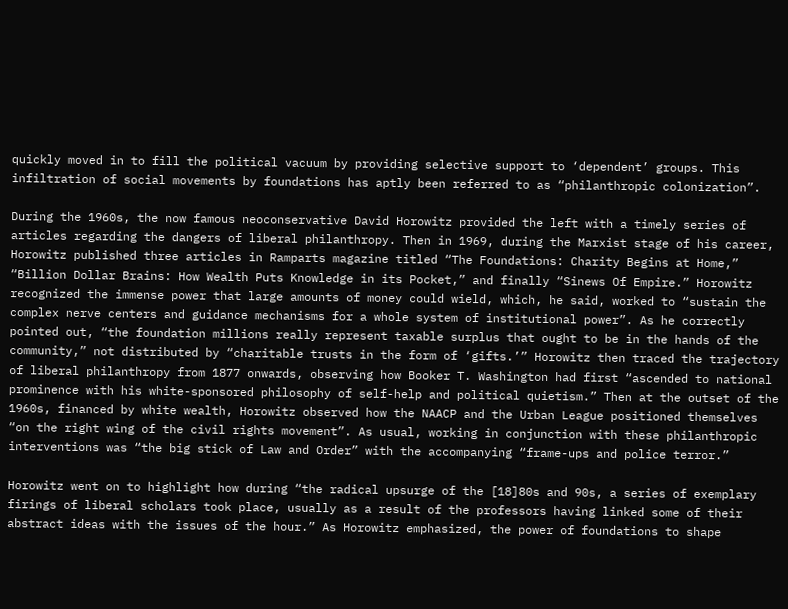quickly moved in to fill the political vacuum by providing selective support to ‘dependent’ groups. This infiltration of social movements by foundations has aptly been referred to as “philanthropic colonization”.

During the 1960s, the now famous neoconservative David Horowitz provided the left with a timely series of articles regarding the dangers of liberal philanthropy. Then in 1969, during the Marxist stage of his career, Horowitz published three articles in Ramparts magazine titled “The Foundations: Charity Begins at Home,” “Billion Dollar Brains: How Wealth Puts Knowledge in its Pocket,” and finally “Sinews Of Empire.” Horowitz recognized the immense power that large amounts of money could wield, which, he said, worked to “sustain the complex nerve centers and guidance mechanisms for a whole system of institutional power”. As he correctly pointed out, “the foundation millions really represent taxable surplus that ought to be in the hands of the community,” not distributed by “charitable trusts in the form of ‘gifts.’” Horowitz then traced the trajectory of liberal philanthropy from 1877 onwards, observing how Booker T. Washington had first “ascended to national prominence with his white-sponsored philosophy of self-help and political quietism.” Then at the outset of the 1960s, financed by white wealth, Horowitz observed how the NAACP and the Urban League positioned themselves “on the right wing of the civil rights movement”. As usual, working in conjunction with these philanthropic interventions was “the big stick of Law and Order” with the accompanying “frame-ups and police terror.”

Horowitz went on to highlight how during “the radical upsurge of the [18]80s and 90s, a series of exemplary firings of liberal scholars took place, usually as a result of the professors having linked some of their abstract ideas with the issues of the hour.” As Horowitz emphasized, the power of foundations to shape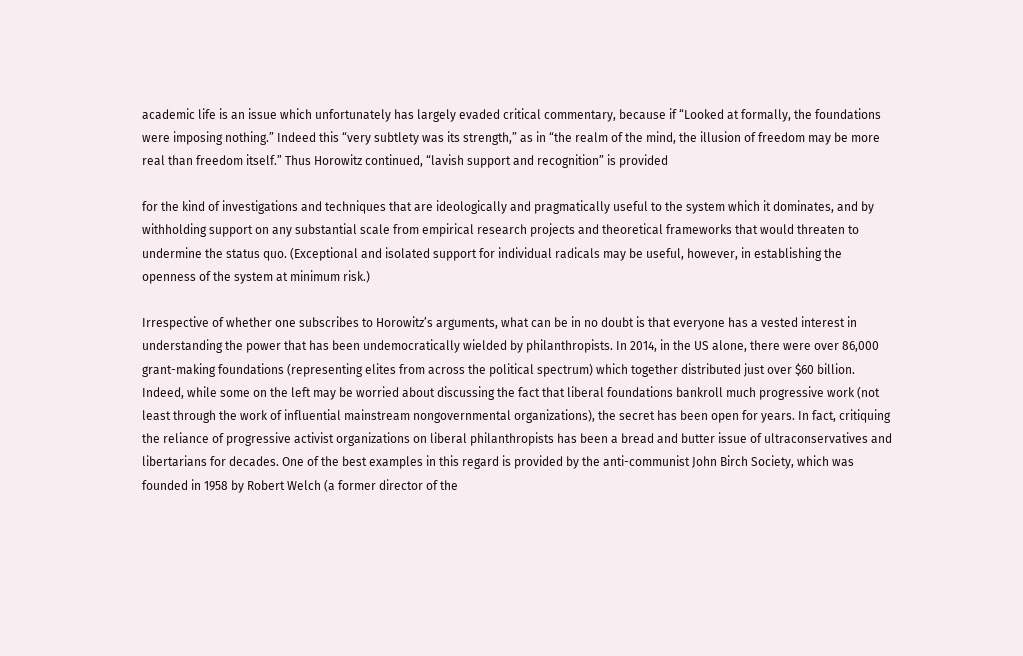academic life is an issue which unfortunately has largely evaded critical commentary, because if “Looked at formally, the foundations were imposing nothing.” Indeed this “very subtlety was its strength,” as in “the realm of the mind, the illusion of freedom may be more real than freedom itself.” Thus Horowitz continued, “lavish support and recognition” is provided

for the kind of investigations and techniques that are ideologically and pragmatically useful to the system which it dominates, and by withholding support on any substantial scale from empirical research projects and theoretical frameworks that would threaten to undermine the status quo. (Exceptional and isolated support for individual radicals may be useful, however, in establishing the openness of the system at minimum risk.)

Irrespective of whether one subscribes to Horowitz’s arguments, what can be in no doubt is that everyone has a vested interest in understanding the power that has been undemocratically wielded by philanthropists. In 2014, in the US alone, there were over 86,000 grant-making foundations (representing elites from across the political spectrum) which together distributed just over $60 billion. Indeed, while some on the left may be worried about discussing the fact that liberal foundations bankroll much progressive work (not least through the work of influential mainstream nongovernmental organizations), the secret has been open for years. In fact, critiquing the reliance of progressive activist organizations on liberal philanthropists has been a bread and butter issue of ultraconservatives and libertarians for decades. One of the best examples in this regard is provided by the anti-communist John Birch Society, which was founded in 1958 by Robert Welch (a former director of the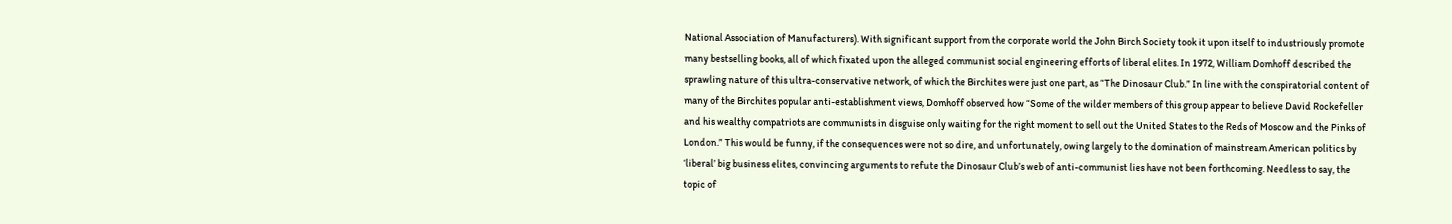National Association of Manufacturers). With significant support from the corporate world the John Birch Society took it upon itself to industriously promote many bestselling books, all of which fixated upon the alleged communist social engineering efforts of liberal elites. In 1972, William Domhoff described the sprawling nature of this ultra-conservative network, of which the Birchites were just one part, as “The Dinosaur Club.” In line with the conspiratorial content of many of the Birchites popular anti-establishment views, Domhoff observed how “Some of the wilder members of this group appear to believe David Rockefeller and his wealthy compatriots are communists in disguise only waiting for the right moment to sell out the United States to the Reds of Moscow and the Pinks of London.” This would be funny, if the consequences were not so dire, and unfortunately, owing largely to the domination of mainstream American politics by ‘liberal’ big business elites, convincing arguments to refute the Dinosaur Club’s web of anti-communist lies have not been forthcoming. Needless to say, the topic of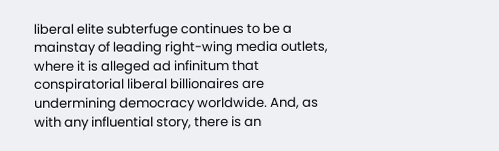liberal elite subterfuge continues to be a mainstay of leading right-wing media outlets, where it is alleged ad infinitum that conspiratorial liberal billionaires are undermining democracy worldwide. And, as with any influential story, there is an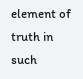element of truth in such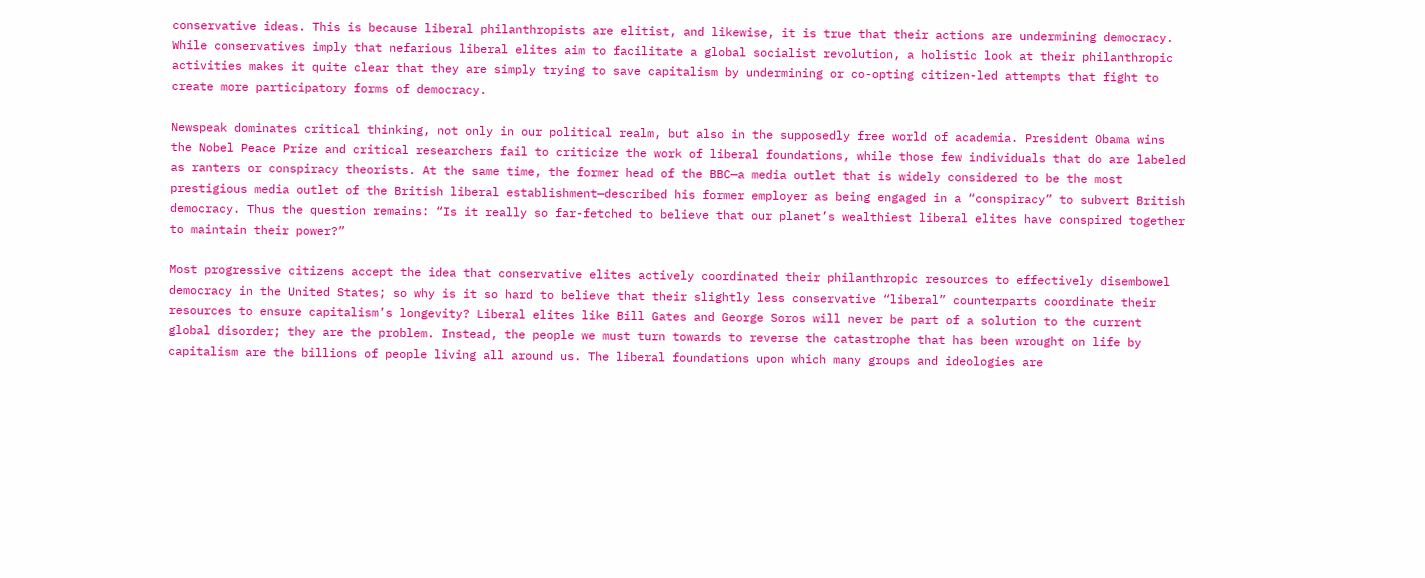conservative ideas. This is because liberal philanthropists are elitist, and likewise, it is true that their actions are undermining democracy. While conservatives imply that nefarious liberal elites aim to facilitate a global socialist revolution, a holistic look at their philanthropic activities makes it quite clear that they are simply trying to save capitalism by undermining or co-opting citizen-led attempts that fight to create more participatory forms of democracy.

Newspeak dominates critical thinking, not only in our political realm, but also in the supposedly free world of academia. President Obama wins the Nobel Peace Prize and critical researchers fail to criticize the work of liberal foundations, while those few individuals that do are labeled as ranters or conspiracy theorists. At the same time, the former head of the BBC—a media outlet that is widely considered to be the most prestigious media outlet of the British liberal establishment—described his former employer as being engaged in a “conspiracy” to subvert British democracy. Thus the question remains: “Is it really so far-fetched to believe that our planet’s wealthiest liberal elites have conspired together to maintain their power?”

Most progressive citizens accept the idea that conservative elites actively coordinated their philanthropic resources to effectively disembowel democracy in the United States; so why is it so hard to believe that their slightly less conservative “liberal” counterparts coordinate their resources to ensure capitalism’s longevity? Liberal elites like Bill Gates and George Soros will never be part of a solution to the current global disorder; they are the problem. Instead, the people we must turn towards to reverse the catastrophe that has been wrought on life by capitalism are the billions of people living all around us. The liberal foundations upon which many groups and ideologies are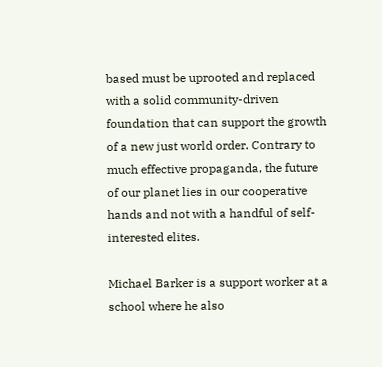based must be uprooted and replaced with a solid community-driven foundation that can support the growth of a new just world order. Contrary to much effective propaganda, the future of our planet lies in our cooperative hands and not with a handful of self-interested elites.

Michael Barker is a support worker at a school where he also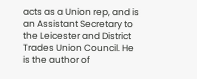acts as a Union rep, and is an Assistant Secretary to the Leicester and District Trades Union Council. He is the author of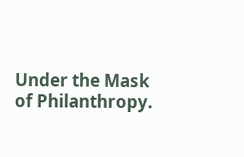Under the Mask of Philanthropy.